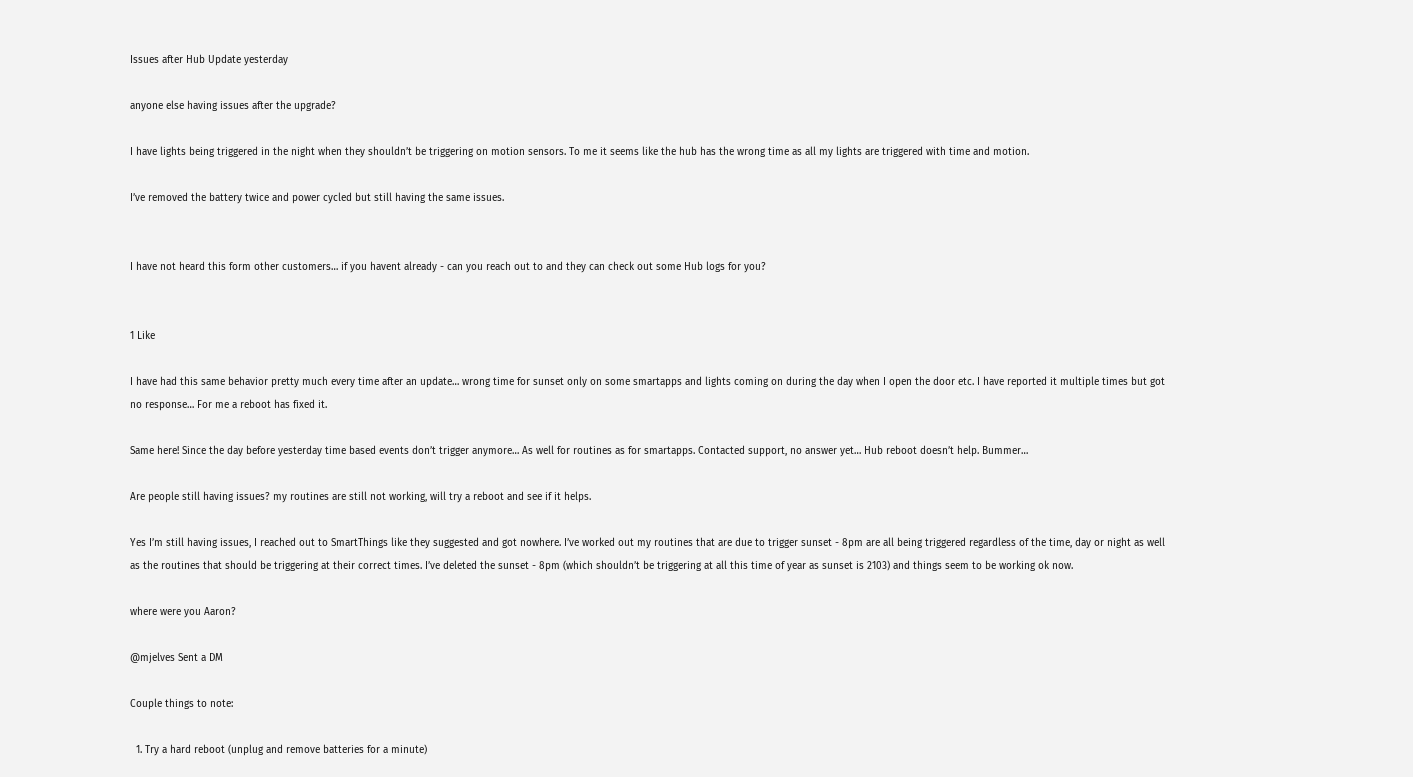Issues after Hub Update yesterday

anyone else having issues after the upgrade?

I have lights being triggered in the night when they shouldn’t be triggering on motion sensors. To me it seems like the hub has the wrong time as all my lights are triggered with time and motion.

I’ve removed the battery twice and power cycled but still having the same issues.


I have not heard this form other customers… if you havent already - can you reach out to and they can check out some Hub logs for you?


1 Like

I have had this same behavior pretty much every time after an update… wrong time for sunset only on some smartapps and lights coming on during the day when I open the door etc. I have reported it multiple times but got no response… For me a reboot has fixed it.

Same here! Since the day before yesterday time based events don’t trigger anymore… As well for routines as for smartapps. Contacted support, no answer yet… Hub reboot doesn’t help. Bummer…

Are people still having issues? my routines are still not working, will try a reboot and see if it helps.

Yes I’m still having issues, I reached out to SmartThings like they suggested and got nowhere. I’ve worked out my routines that are due to trigger sunset - 8pm are all being triggered regardless of the time, day or night as well as the routines that should be triggering at their correct times. I’ve deleted the sunset - 8pm (which shouldn’t be triggering at all this time of year as sunset is 2103) and things seem to be working ok now.

where were you Aaron?

@mjelves Sent a DM

Couple things to note:

  1. Try a hard reboot (unplug and remove batteries for a minute)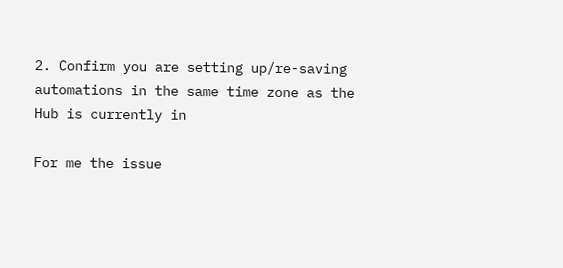2. Confirm you are setting up/re-saving automations in the same time zone as the Hub is currently in

For me the issue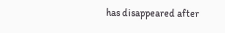has disappeared after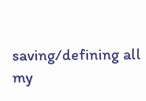saving/defining all my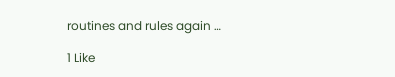routines and rules again …

1 Like